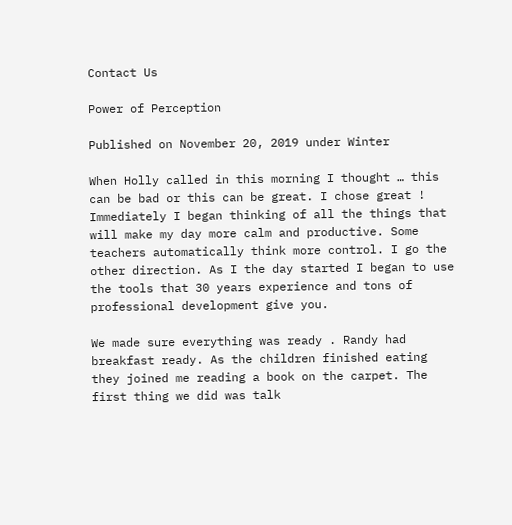Contact Us

Power of Perception

Published on November 20, 2019 under Winter

When Holly called in this morning I thought … this can be bad or this can be great. I chose great ! Immediately I began thinking of all the things that will make my day more calm and productive. Some teachers automatically think more control. I go the other direction. As I the day started I began to use the tools that 30 years experience and tons of professional development give you.

We made sure everything was ready . Randy had breakfast ready. As the children finished eating they joined me reading a book on the carpet. The first thing we did was talk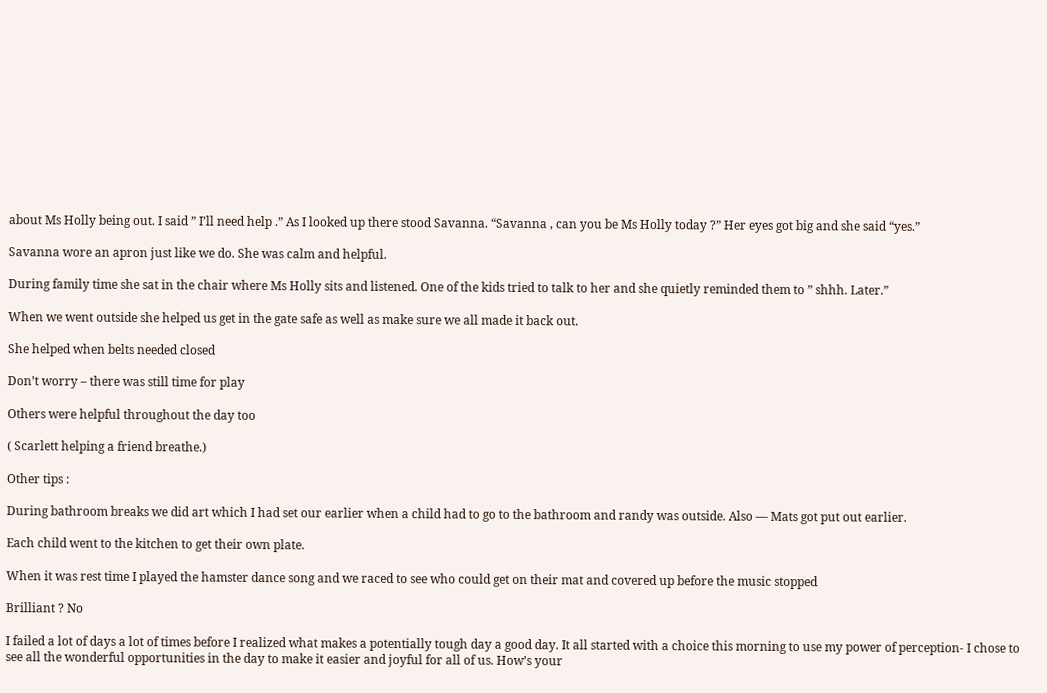about Ms Holly being out. I said ” I’ll need help .” As I looked up there stood Savanna. “Savanna , can you be Ms Holly today ?” Her eyes got big and she said “yes.”

Savanna wore an apron just like we do. She was calm and helpful.

During family time she sat in the chair where Ms Holly sits and listened. One of the kids tried to talk to her and she quietly reminded them to ” shhh. Later.”

When we went outside she helped us get in the gate safe as well as make sure we all made it back out.

She helped when belts needed closed

Don’t worry – there was still time for play

Others were helpful throughout the day too

( Scarlett helping a friend breathe.)

Other tips :

During bathroom breaks we did art which I had set our earlier when a child had to go to the bathroom and randy was outside. Also — Mats got put out earlier.

Each child went to the kitchen to get their own plate.

When it was rest time I played the hamster dance song and we raced to see who could get on their mat and covered up before the music stopped

Brilliant ? No

I failed a lot of days a lot of times before I realized what makes a potentially tough day a good day. It all started with a choice this morning to use my power of perception- I chose to see all the wonderful opportunities in the day to make it easier and joyful for all of us. How’s your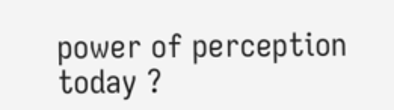power of perception today ?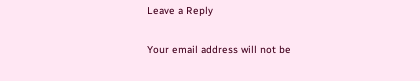Leave a Reply

Your email address will not be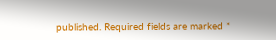published. Required fields are marked *